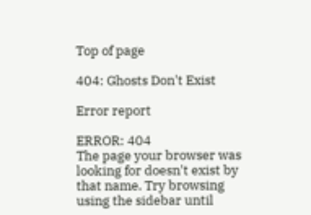Top of page

404: Ghosts Don't Exist

Error report

ERROR: 404
The page your browser was looking for doesn't exist by
that name. Try browsing using the sidebar until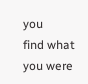you
find what you were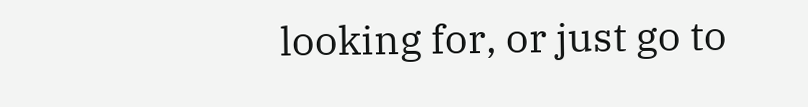looking for, or just go to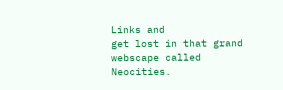Links and
get lost in that grand webscape called Neocities.